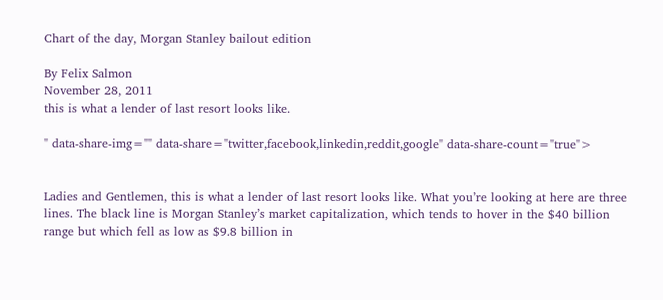Chart of the day, Morgan Stanley bailout edition

By Felix Salmon
November 28, 2011
this is what a lender of last resort looks like.

" data-share-img="" data-share="twitter,facebook,linkedin,reddit,google" data-share-count="true">


Ladies and Gentlemen, this is what a lender of last resort looks like. What you’re looking at here are three lines. The black line is Morgan Stanley’s market capitalization, which tends to hover in the $40 billion range but which fell as low as $9.8 billion in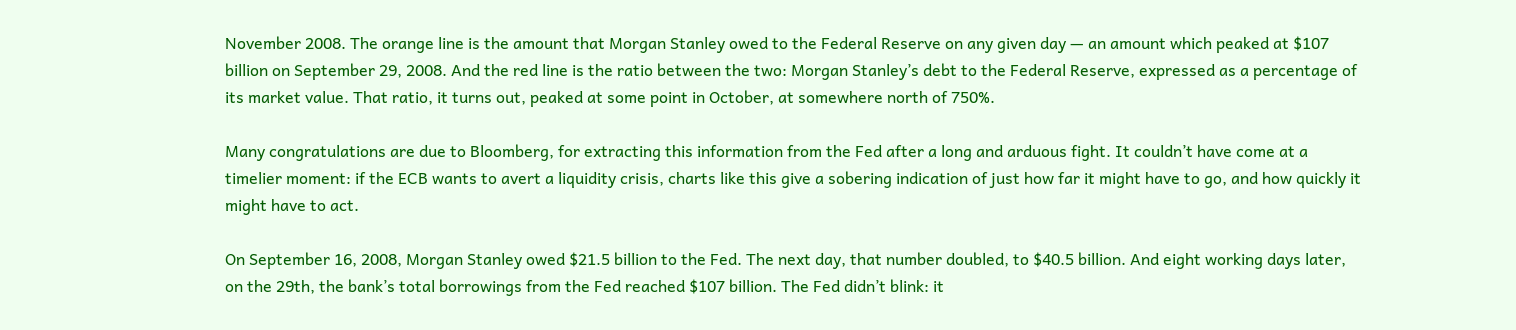November 2008. The orange line is the amount that Morgan Stanley owed to the Federal Reserve on any given day — an amount which peaked at $107 billion on September 29, 2008. And the red line is the ratio between the two: Morgan Stanley’s debt to the Federal Reserve, expressed as a percentage of its market value. That ratio, it turns out, peaked at some point in October, at somewhere north of 750%.

Many congratulations are due to Bloomberg, for extracting this information from the Fed after a long and arduous fight. It couldn’t have come at a timelier moment: if the ECB wants to avert a liquidity crisis, charts like this give a sobering indication of just how far it might have to go, and how quickly it might have to act.

On September 16, 2008, Morgan Stanley owed $21.5 billion to the Fed. The next day, that number doubled, to $40.5 billion. And eight working days later, on the 29th, the bank’s total borrowings from the Fed reached $107 billion. The Fed didn’t blink: it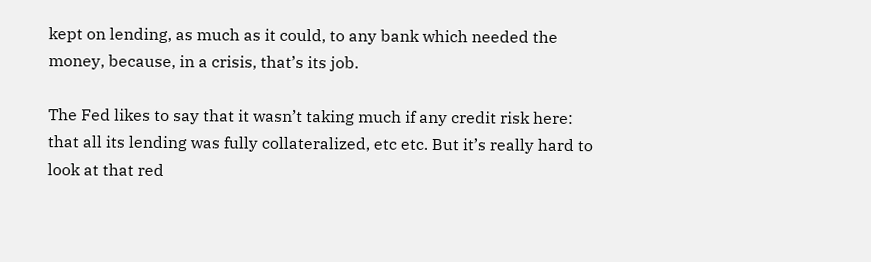kept on lending, as much as it could, to any bank which needed the money, because, in a crisis, that’s its job.

The Fed likes to say that it wasn’t taking much if any credit risk here: that all its lending was fully collateralized, etc etc. But it’s really hard to look at that red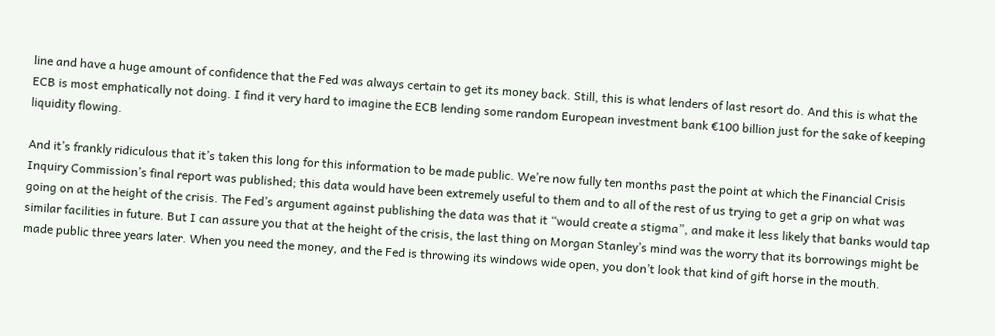line and have a huge amount of confidence that the Fed was always certain to get its money back. Still, this is what lenders of last resort do. And this is what the ECB is most emphatically not doing. I find it very hard to imagine the ECB lending some random European investment bank €100 billion just for the sake of keeping liquidity flowing.

And it’s frankly ridiculous that it’s taken this long for this information to be made public. We’re now fully ten months past the point at which the Financial Crisis Inquiry Commission’s final report was published; this data would have been extremely useful to them and to all of the rest of us trying to get a grip on what was going on at the height of the crisis. The Fed’s argument against publishing the data was that it “would create a stigma”, and make it less likely that banks would tap similar facilities in future. But I can assure you that at the height of the crisis, the last thing on Morgan Stanley’s mind was the worry that its borrowings might be made public three years later. When you need the money, and the Fed is throwing its windows wide open, you don’t look that kind of gift horse in the mouth.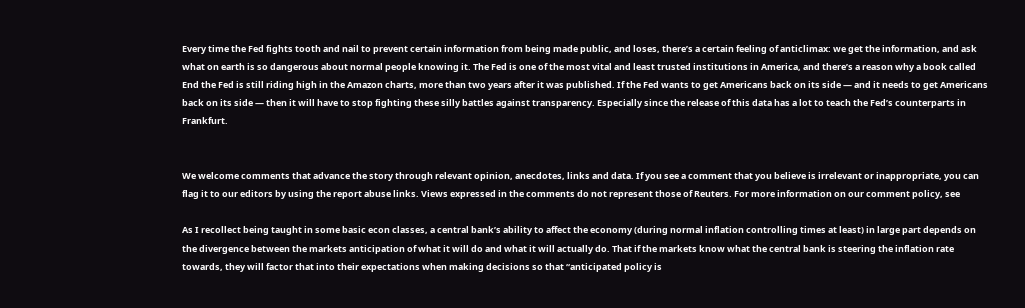Every time the Fed fights tooth and nail to prevent certain information from being made public, and loses, there’s a certain feeling of anticlimax: we get the information, and ask what on earth is so dangerous about normal people knowing it. The Fed is one of the most vital and least trusted institutions in America, and there’s a reason why a book called End the Fed is still riding high in the Amazon charts, more than two years after it was published. If the Fed wants to get Americans back on its side — and it needs to get Americans back on its side — then it will have to stop fighting these silly battles against transparency. Especially since the release of this data has a lot to teach the Fed’s counterparts in Frankfurt.


We welcome comments that advance the story through relevant opinion, anecdotes, links and data. If you see a comment that you believe is irrelevant or inappropriate, you can flag it to our editors by using the report abuse links. Views expressed in the comments do not represent those of Reuters. For more information on our comment policy, see

As I recollect being taught in some basic econ classes, a central bank’s ability to affect the economy (during normal inflation controlling times at least) in large part depends on the divergence between the markets anticipation of what it will do and what it will actually do. That if the markets know what the central bank is steering the inflation rate towards, they will factor that into their expectations when making decisions so that “anticipated policy is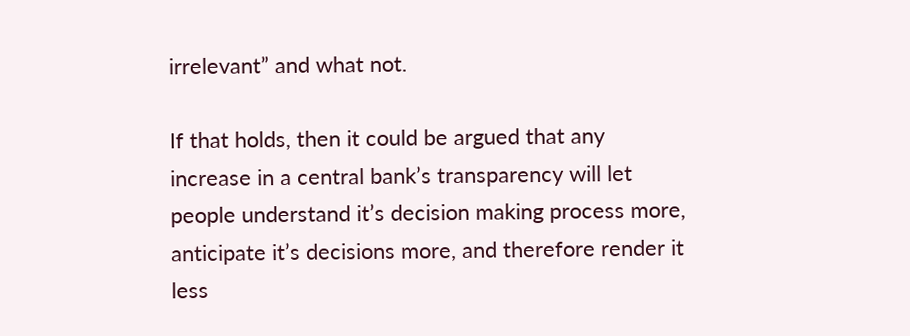irrelevant” and what not.

If that holds, then it could be argued that any increase in a central bank’s transparency will let people understand it’s decision making process more, anticipate it’s decisions more, and therefore render it less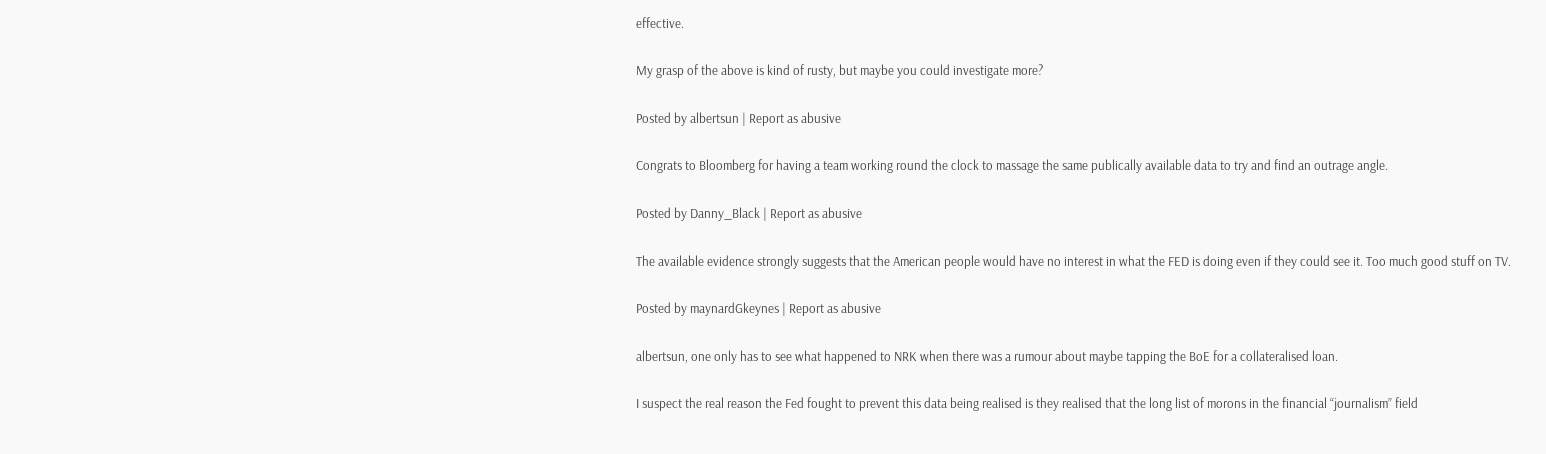effective.

My grasp of the above is kind of rusty, but maybe you could investigate more?

Posted by albertsun | Report as abusive

Congrats to Bloomberg for having a team working round the clock to massage the same publically available data to try and find an outrage angle.

Posted by Danny_Black | Report as abusive

The available evidence strongly suggests that the American people would have no interest in what the FED is doing even if they could see it. Too much good stuff on TV.

Posted by maynardGkeynes | Report as abusive

albertsun, one only has to see what happened to NRK when there was a rumour about maybe tapping the BoE for a collateralised loan.

I suspect the real reason the Fed fought to prevent this data being realised is they realised that the long list of morons in the financial “journalism” field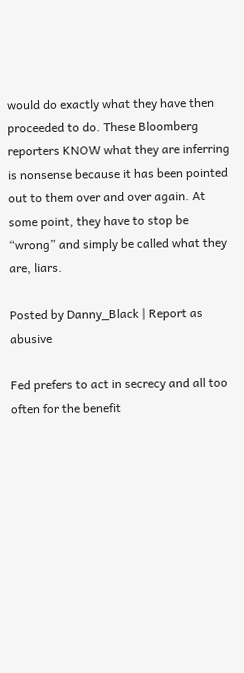would do exactly what they have then proceeded to do. These Bloomberg reporters KNOW what they are inferring is nonsense because it has been pointed out to them over and over again. At some point, they have to stop be “wrong” and simply be called what they are, liars.

Posted by Danny_Black | Report as abusive

Fed prefers to act in secrecy and all too often for the benefit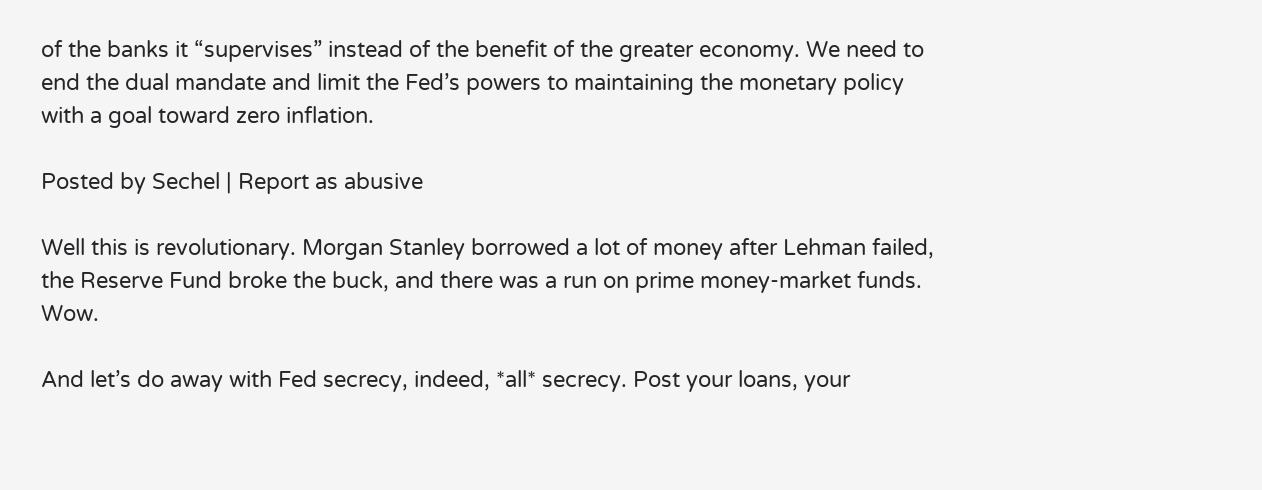of the banks it “supervises” instead of the benefit of the greater economy. We need to end the dual mandate and limit the Fed’s powers to maintaining the monetary policy with a goal toward zero inflation.

Posted by Sechel | Report as abusive

Well this is revolutionary. Morgan Stanley borrowed a lot of money after Lehman failed, the Reserve Fund broke the buck, and there was a run on prime money-market funds. Wow.

And let’s do away with Fed secrecy, indeed, *all* secrecy. Post your loans, your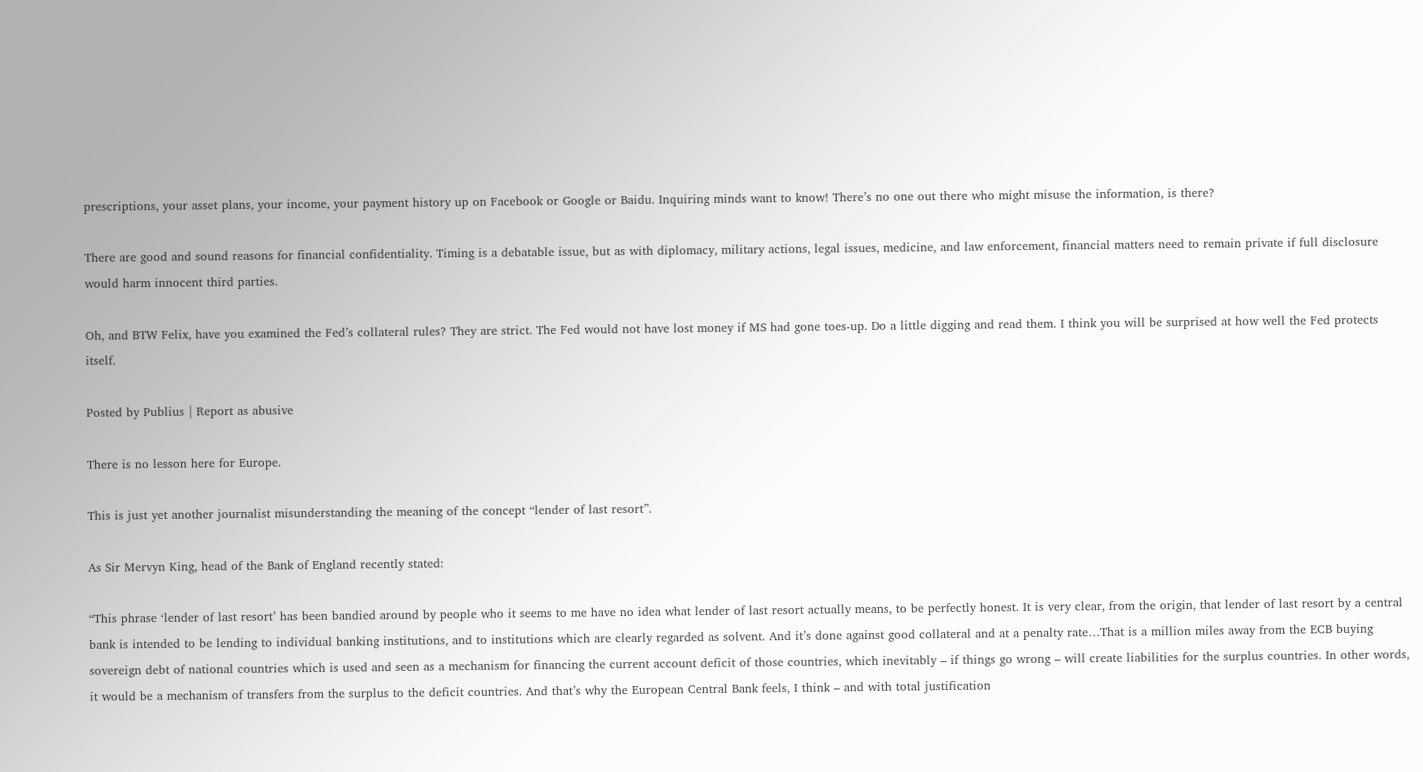prescriptions, your asset plans, your income, your payment history up on Facebook or Google or Baidu. Inquiring minds want to know! There’s no one out there who might misuse the information, is there?

There are good and sound reasons for financial confidentiality. Timing is a debatable issue, but as with diplomacy, military actions, legal issues, medicine, and law enforcement, financial matters need to remain private if full disclosure would harm innocent third parties.

Oh, and BTW Felix, have you examined the Fed’s collateral rules? They are strict. The Fed would not have lost money if MS had gone toes-up. Do a little digging and read them. I think you will be surprised at how well the Fed protects itself.

Posted by Publius | Report as abusive

There is no lesson here for Europe.

This is just yet another journalist misunderstanding the meaning of the concept “lender of last resort”.

As Sir Mervyn King, head of the Bank of England recently stated:

“This phrase ‘lender of last resort’ has been bandied around by people who it seems to me have no idea what lender of last resort actually means, to be perfectly honest. It is very clear, from the origin, that lender of last resort by a central bank is intended to be lending to individual banking institutions, and to institutions which are clearly regarded as solvent. And it’s done against good collateral and at a penalty rate…That is a million miles away from the ECB buying sovereign debt of national countries which is used and seen as a mechanism for financing the current account deficit of those countries, which inevitably – if things go wrong – will create liabilities for the surplus countries. In other words, it would be a mechanism of transfers from the surplus to the deficit countries. And that’s why the European Central Bank feels, I think – and with total justification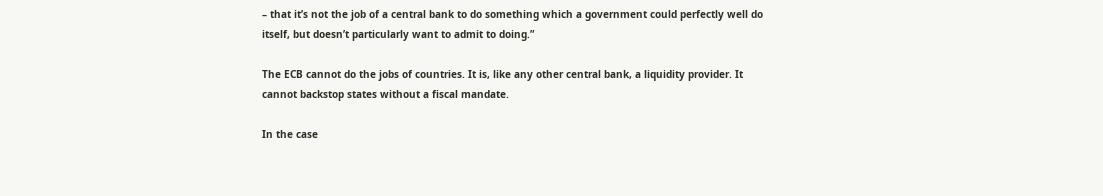– that it’s not the job of a central bank to do something which a government could perfectly well do itself, but doesn’t particularly want to admit to doing.”

The ECB cannot do the jobs of countries. It is, like any other central bank, a liquidity provider. It cannot backstop states without a fiscal mandate.

In the case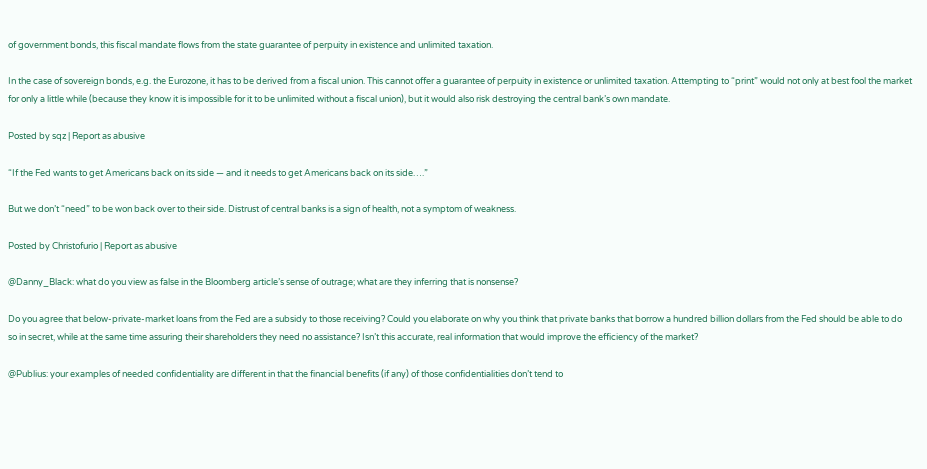of government bonds, this fiscal mandate flows from the state guarantee of perpuity in existence and unlimited taxation.

In the case of sovereign bonds, e.g. the Eurozone, it has to be derived from a fiscal union. This cannot offer a guarantee of perpuity in existence or unlimited taxation. Attempting to “print” would not only at best fool the market for only a little while (because they know it is impossible for it to be unlimited without a fiscal union), but it would also risk destroying the central bank’s own mandate.

Posted by sqz | Report as abusive

“If the Fed wants to get Americans back on its side — and it needs to get Americans back on its side….”

But we don’t “need” to be won back over to their side. Distrust of central banks is a sign of health, not a symptom of weakness.

Posted by Christofurio | Report as abusive

@Danny_Black: what do you view as false in the Bloomberg article’s sense of outrage; what are they inferring that is nonsense?

Do you agree that below-private-market loans from the Fed are a subsidy to those receiving? Could you elaborate on why you think that private banks that borrow a hundred billion dollars from the Fed should be able to do so in secret, while at the same time assuring their shareholders they need no assistance? Isn’t this accurate, real information that would improve the efficiency of the market?

@Publius: your examples of needed confidentiality are different in that the financial benefits (if any) of those confidentialities don’t tend to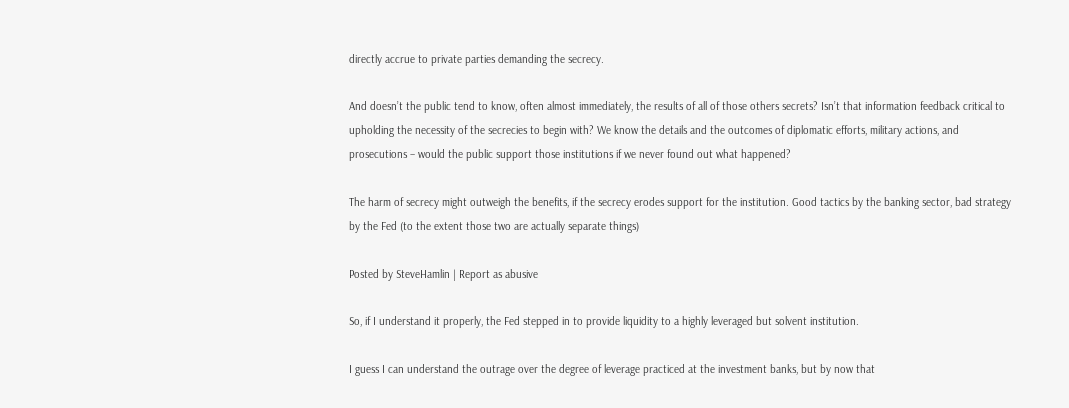directly accrue to private parties demanding the secrecy.

And doesn’t the public tend to know, often almost immediately, the results of all of those others secrets? Isn’t that information feedback critical to upholding the necessity of the secrecies to begin with? We know the details and the outcomes of diplomatic efforts, military actions, and prosecutions – would the public support those institutions if we never found out what happened?

The harm of secrecy might outweigh the benefits, if the secrecy erodes support for the institution. Good tactics by the banking sector, bad strategy by the Fed (to the extent those two are actually separate things)

Posted by SteveHamlin | Report as abusive

So, if I understand it properly, the Fed stepped in to provide liquidity to a highly leveraged but solvent institution.

I guess I can understand the outrage over the degree of leverage practiced at the investment banks, but by now that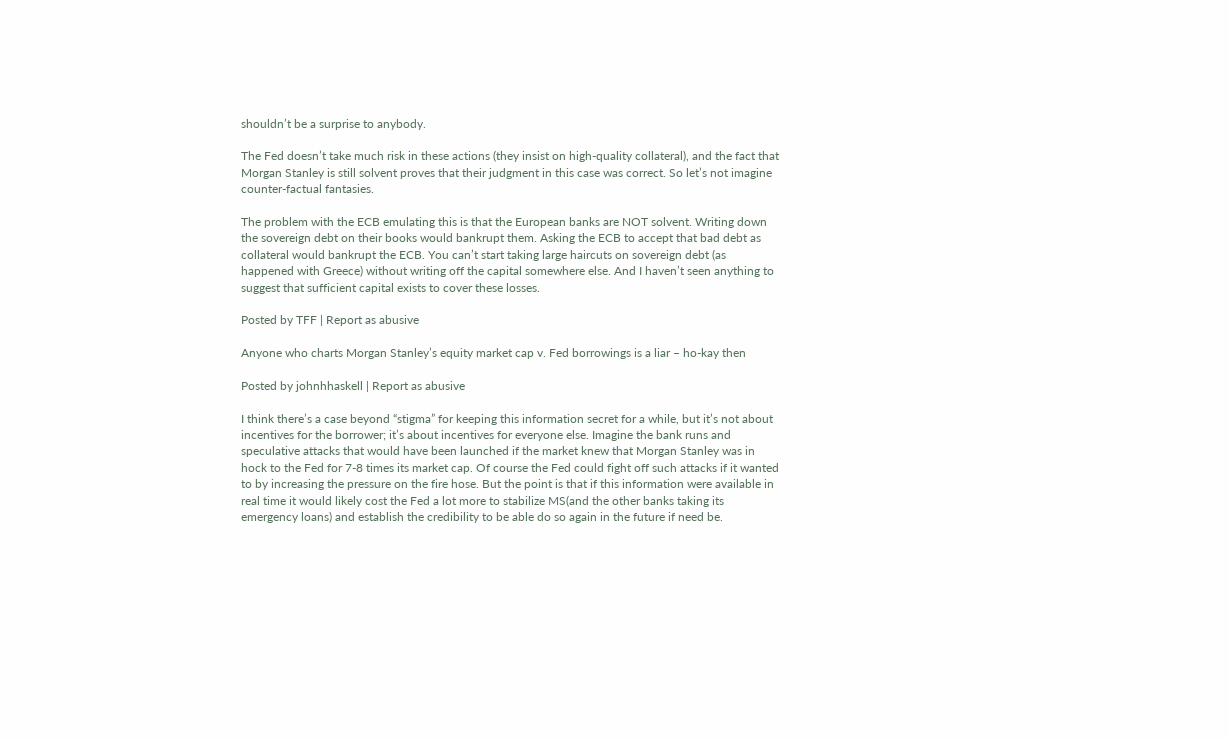shouldn’t be a surprise to anybody.

The Fed doesn’t take much risk in these actions (they insist on high-quality collateral), and the fact that Morgan Stanley is still solvent proves that their judgment in this case was correct. So let’s not imagine counter-factual fantasies.

The problem with the ECB emulating this is that the European banks are NOT solvent. Writing down the sovereign debt on their books would bankrupt them. Asking the ECB to accept that bad debt as collateral would bankrupt the ECB. You can’t start taking large haircuts on sovereign debt (as happened with Greece) without writing off the capital somewhere else. And I haven’t seen anything to suggest that sufficient capital exists to cover these losses.

Posted by TFF | Report as abusive

Anyone who charts Morgan Stanley’s equity market cap v. Fed borrowings is a liar – ho-kay then

Posted by johnhhaskell | Report as abusive

I think there’s a case beyond “stigma” for keeping this information secret for a while, but it’s not about incentives for the borrower; it’s about incentives for everyone else. Imagine the bank runs and speculative attacks that would have been launched if the market knew that Morgan Stanley was in hock to the Fed for 7-8 times its market cap. Of course the Fed could fight off such attacks if it wanted to by increasing the pressure on the fire hose. But the point is that if this information were available in real time it would likely cost the Fed a lot more to stabilize MS(and the other banks taking its emergency loans) and establish the credibility to be able do so again in the future if need be.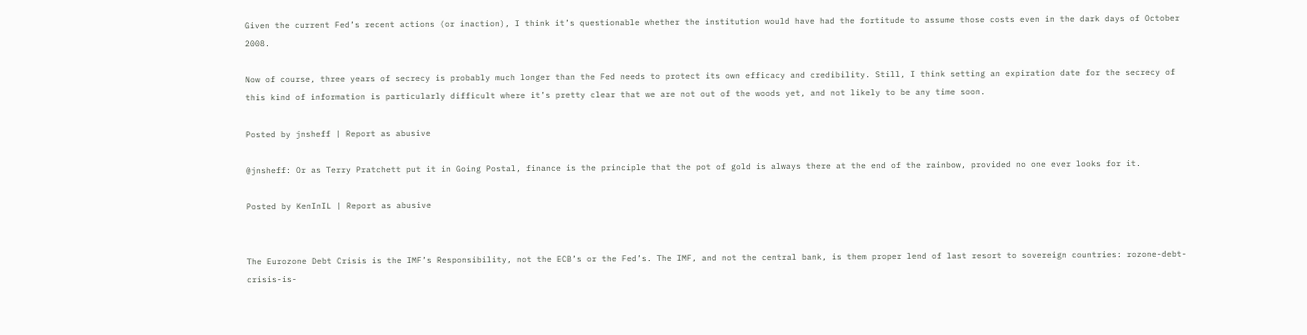Given the current Fed’s recent actions (or inaction), I think it’s questionable whether the institution would have had the fortitude to assume those costs even in the dark days of October 2008.

Now of course, three years of secrecy is probably much longer than the Fed needs to protect its own efficacy and credibility. Still, I think setting an expiration date for the secrecy of this kind of information is particularly difficult where it’s pretty clear that we are not out of the woods yet, and not likely to be any time soon.

Posted by jnsheff | Report as abusive

@jnsheff: Or as Terry Pratchett put it in Going Postal, finance is the principle that the pot of gold is always there at the end of the rainbow, provided no one ever looks for it.

Posted by KenInIL | Report as abusive


The Eurozone Debt Crisis is the IMF’s Responsibility, not the ECB’s or the Fed’s. The IMF, and not the central bank, is them proper lend of last resort to sovereign countries: rozone-debt-crisis-is-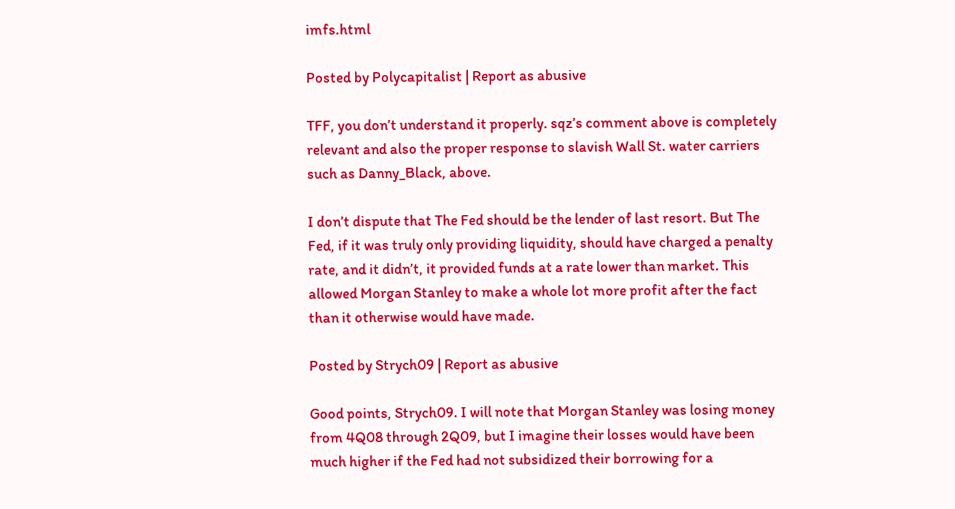imfs.html

Posted by Polycapitalist | Report as abusive

TFF, you don’t understand it properly. sqz’s comment above is completely relevant and also the proper response to slavish Wall St. water carriers such as Danny_Black, above.

I don’t dispute that The Fed should be the lender of last resort. But The Fed, if it was truly only providing liquidity, should have charged a penalty rate, and it didn’t, it provided funds at a rate lower than market. This allowed Morgan Stanley to make a whole lot more profit after the fact than it otherwise would have made.

Posted by Strych09 | Report as abusive

Good points, Strych09. I will note that Morgan Stanley was losing money from 4Q08 through 2Q09, but I imagine their losses would have been much higher if the Fed had not subsidized their borrowing for a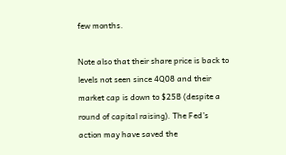few months.

Note also that their share price is back to levels not seen since 4Q08 and their market cap is down to $25B (despite a round of capital raising). The Fed’s action may have saved the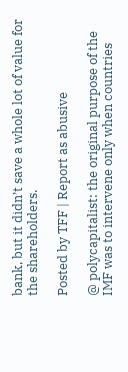bank, but it didn’t save a whole lot of value for the shareholders.

Posted by TFF | Report as abusive

@ polycapitalist: the original purpose of the IMF was to intervene only when countries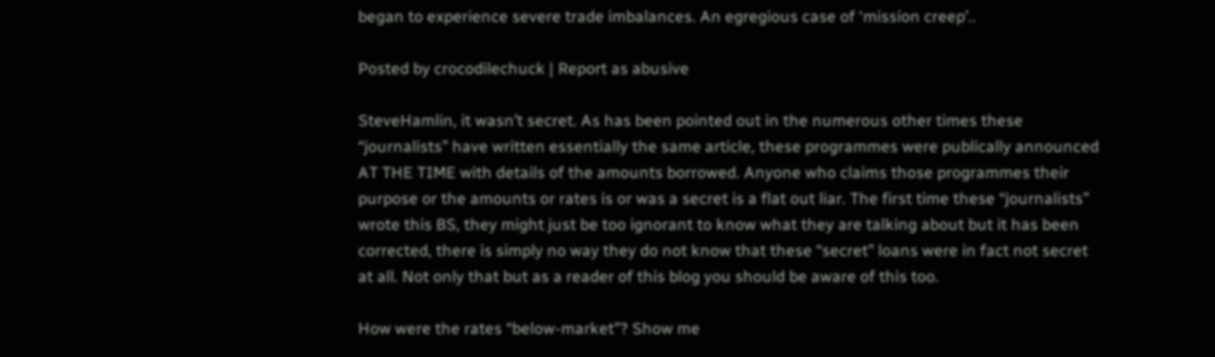began to experience severe trade imbalances. An egregious case of ‘mission creep’..

Posted by crocodilechuck | Report as abusive

SteveHamlin, it wasn’t secret. As has been pointed out in the numerous other times these “journalists” have written essentially the same article, these programmes were publically announced AT THE TIME with details of the amounts borrowed. Anyone who claims those programmes their purpose or the amounts or rates is or was a secret is a flat out liar. The first time these “journalists” wrote this BS, they might just be too ignorant to know what they are talking about but it has been corrected, there is simply no way they do not know that these “secret” loans were in fact not secret at all. Not only that but as a reader of this blog you should be aware of this too.

How were the rates “below-market”? Show me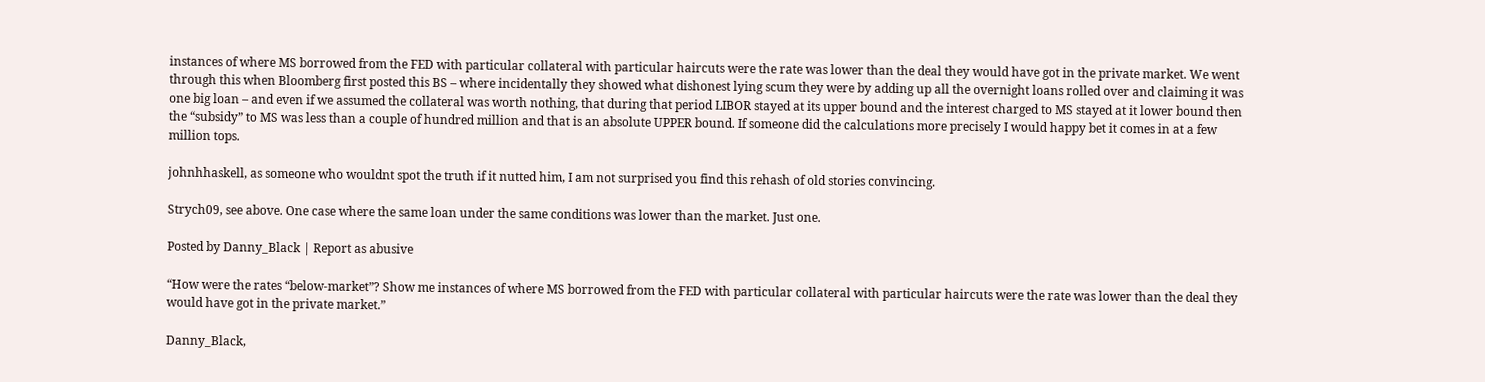instances of where MS borrowed from the FED with particular collateral with particular haircuts were the rate was lower than the deal they would have got in the private market. We went through this when Bloomberg first posted this BS – where incidentally they showed what dishonest lying scum they were by adding up all the overnight loans rolled over and claiming it was one big loan – and even if we assumed the collateral was worth nothing, that during that period LIBOR stayed at its upper bound and the interest charged to MS stayed at it lower bound then the “subsidy” to MS was less than a couple of hundred million and that is an absolute UPPER bound. If someone did the calculations more precisely I would happy bet it comes in at a few million tops.

johnhhaskell, as someone who wouldnt spot the truth if it nutted him, I am not surprised you find this rehash of old stories convincing.

Strych09, see above. One case where the same loan under the same conditions was lower than the market. Just one.

Posted by Danny_Black | Report as abusive

“How were the rates “below-market”? Show me instances of where MS borrowed from the FED with particular collateral with particular haircuts were the rate was lower than the deal they would have got in the private market.”

Danny_Black,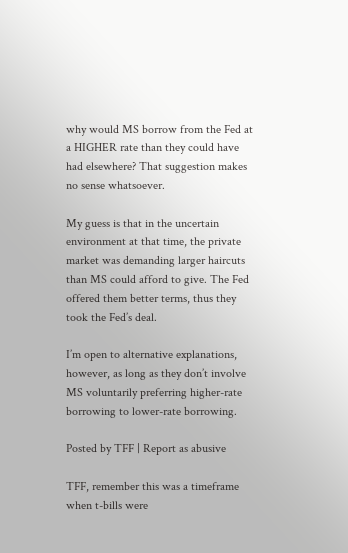why would MS borrow from the Fed at a HIGHER rate than they could have had elsewhere? That suggestion makes no sense whatsoever.

My guess is that in the uncertain environment at that time, the private market was demanding larger haircuts than MS could afford to give. The Fed offered them better terms, thus they took the Fed’s deal.

I’m open to alternative explanations, however, as long as they don’t involve MS voluntarily preferring higher-rate borrowing to lower-rate borrowing.

Posted by TFF | Report as abusive

TFF, remember this was a timeframe when t-bills were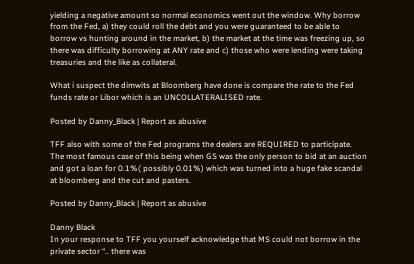yielding a negative amount so normal economics went out the window. Why borrow from the Fed, a) they could roll the debt and you were guaranteed to be able to borrow vs hunting around in the market, b) the market at the time was freezing up, so there was difficulty borrowing at ANY rate and c) those who were lending were taking treasuries and the like as collateral.

What i suspect the dimwits at Bloomberg have done is compare the rate to the Fed funds rate or Libor which is an UNCOLLATERALISED rate.

Posted by Danny_Black | Report as abusive

TFF also with some of the Fed programs the dealers are REQUIRED to participate. The most famous case of this being when GS was the only person to bid at an auction and got a loan for 0.1%( possibly 0.01%) which was turned into a huge fake scandal at bloomberg and the cut and pasters.

Posted by Danny_Black | Report as abusive

Danny Black
In your response to TFF you yourself acknowledge that MS could not borrow in the private sector “.. there was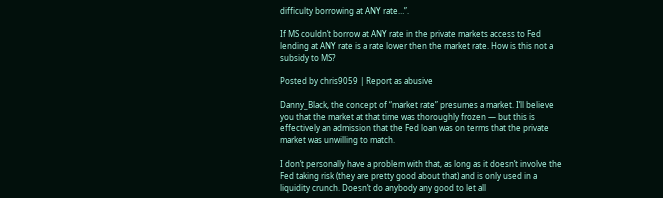difficulty borrowing at ANY rate…”.

If MS couldn’t borrow at ANY rate in the private markets access to Fed lending at ANY rate is a rate lower then the market rate. How is this not a subsidy to MS?

Posted by chris9059 | Report as abusive

Danny_Black, the concept of “market rate” presumes a market. I’ll believe you that the market at that time was thoroughly frozen — but this is effectively an admission that the Fed loan was on terms that the private market was unwilling to match.

I don’t personally have a problem with that, as long as it doesn’t involve the Fed taking risk (they are pretty good about that) and is only used in a liquidity crunch. Doesn’t do anybody any good to let all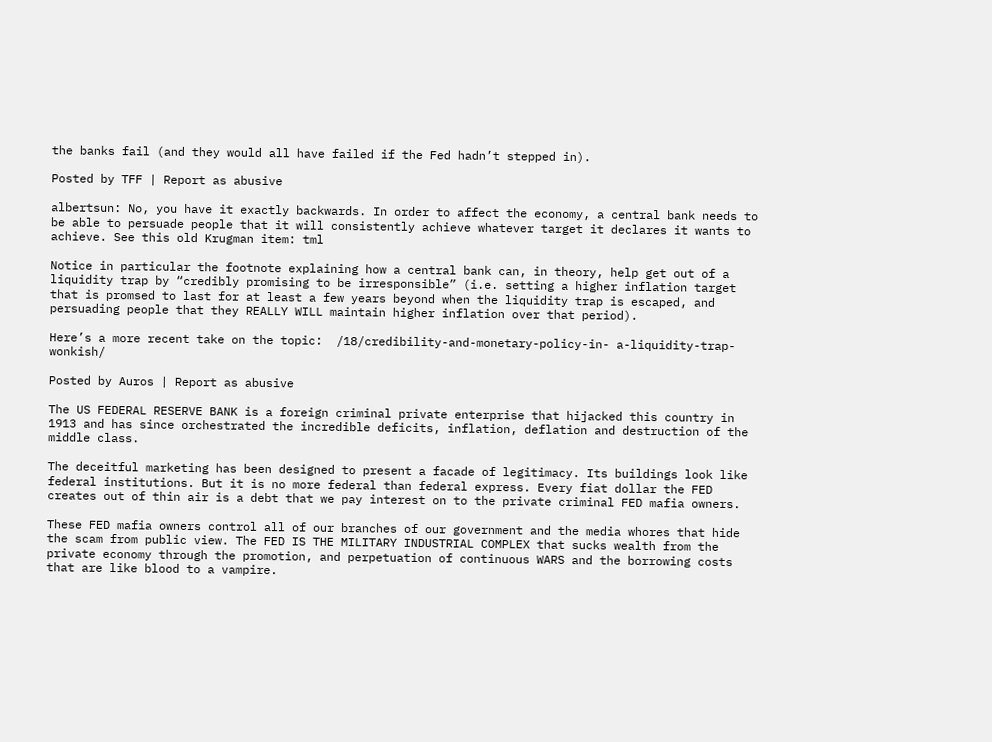the banks fail (and they would all have failed if the Fed hadn’t stepped in).

Posted by TFF | Report as abusive

albertsun: No, you have it exactly backwards. In order to affect the economy, a central bank needs to be able to persuade people that it will consistently achieve whatever target it declares it wants to achieve. See this old Krugman item: tml

Notice in particular the footnote explaining how a central bank can, in theory, help get out of a liquidity trap by “credibly promising to be irresponsible” (i.e. setting a higher inflation target that is promsed to last for at least a few years beyond when the liquidity trap is escaped, and persuading people that they REALLY WILL maintain higher inflation over that period).

Here’s a more recent take on the topic:  /18/credibility-and-monetary-policy-in- a-liquidity-trap-wonkish/

Posted by Auros | Report as abusive

The US FEDERAL RESERVE BANK is a foreign criminal private enterprise that hijacked this country in 1913 and has since orchestrated the incredible deficits, inflation, deflation and destruction of the middle class.

The deceitful marketing has been designed to present a facade of legitimacy. Its buildings look like federal institutions. But it is no more federal than federal express. Every fiat dollar the FED creates out of thin air is a debt that we pay interest on to the private criminal FED mafia owners.

These FED mafia owners control all of our branches of our government and the media whores that hide the scam from public view. The FED IS THE MILITARY INDUSTRIAL COMPLEX that sucks wealth from the private economy through the promotion, and perpetuation of continuous WARS and the borrowing costs that are like blood to a vampire.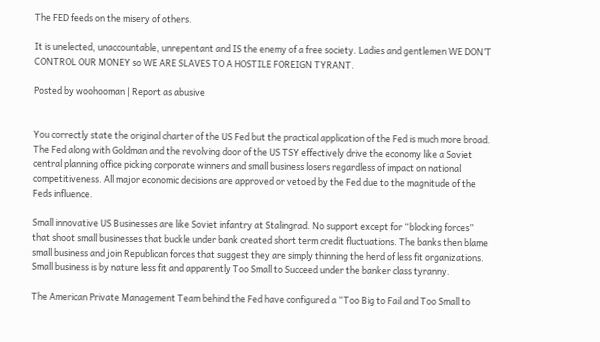The FED feeds on the misery of others.

It is unelected, unaccountable, unrepentant and IS the enemy of a free society. Ladies and gentlemen WE DON’T CONTROL OUR MONEY so WE ARE SLAVES TO A HOSTILE FOREIGN TYRANT.

Posted by woohooman | Report as abusive


You correctly state the original charter of the US Fed but the practical application of the Fed is much more broad. The Fed along with Goldman and the revolving door of the US TSY effectively drive the economy like a Soviet central planning office picking corporate winners and small business losers regardless of impact on national competitiveness. All major economic decisions are approved or vetoed by the Fed due to the magnitude of the Feds influence.

Small innovative US Businesses are like Soviet infantry at Stalingrad. No support except for “blocking forces” that shoot small businesses that buckle under bank created short term credit fluctuations. The banks then blame small business and join Republican forces that suggest they are simply thinning the herd of less fit organizations. Small business is by nature less fit and apparently Too Small to Succeed under the banker class tyranny.

The American Private Management Team behind the Fed have configured a “Too Big to Fail and Too Small to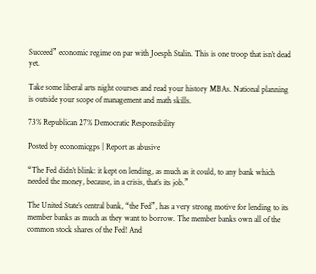Succeed” economic regime on par with Joesph Stalin. This is one troop that isn’t dead yet.

Take some liberal arts night courses and read your history MBAs. National planning is outside your scope of management and math skills.

73% Republican 27% Democratic Responsibility

Posted by economicgps | Report as abusive

“The Fed didn’t blink: it kept on lending, as much as it could, to any bank which needed the money, because, in a crisis, that’s its job.”

The United State’s central bank, “the Fed”, has a very strong motive for lending to its member banks as much as they want to borrow. The member banks own all of the common stock shares of the Fed! And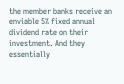the member banks receive an enviable 5% fixed annual dividend rate on their investment. And they essentially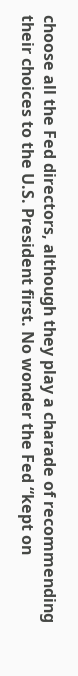choose all the Fed directors, although they play a charade of recommending their choices to the U.S. President first. No wonder the Fed “kept on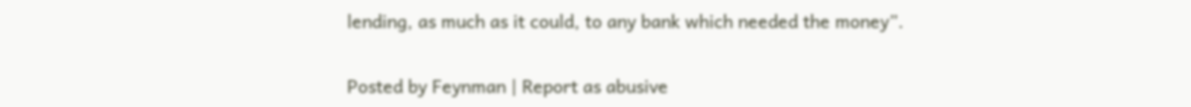lending, as much as it could, to any bank which needed the money”.

Posted by Feynman | Report as abusive